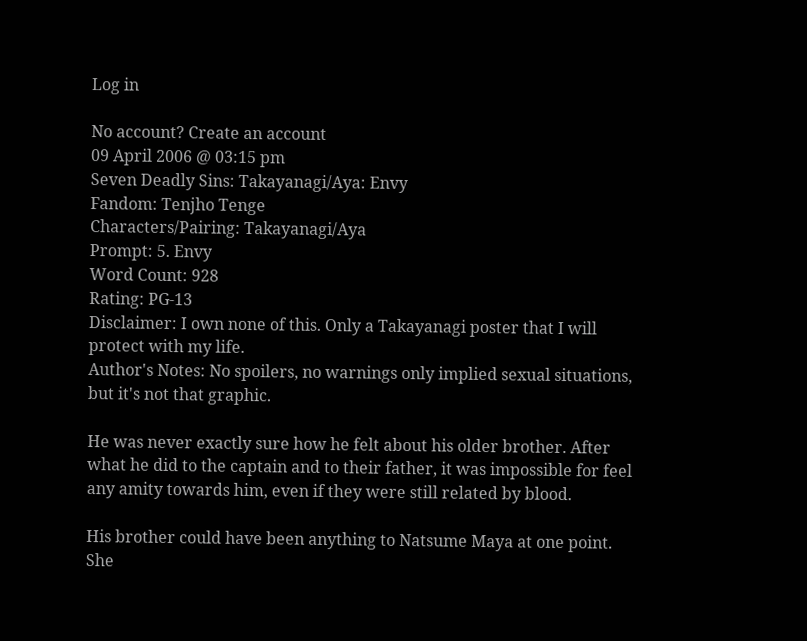Log in

No account? Create an account
09 April 2006 @ 03:15 pm
Seven Deadly Sins: Takayanagi/Aya: Envy
Fandom: Tenjho Tenge
Characters/Pairing: Takayanagi/Aya
Prompt: 5. Envy
Word Count: 928
Rating: PG-13
Disclaimer: I own none of this. Only a Takayanagi poster that I will protect with my life.
Author's Notes: No spoilers, no warnings only implied sexual situations, but it's not that graphic.

He was never exactly sure how he felt about his older brother. After what he did to the captain and to their father, it was impossible for feel any amity towards him, even if they were still related by blood.

His brother could have been anything to Natsume Maya at one point. She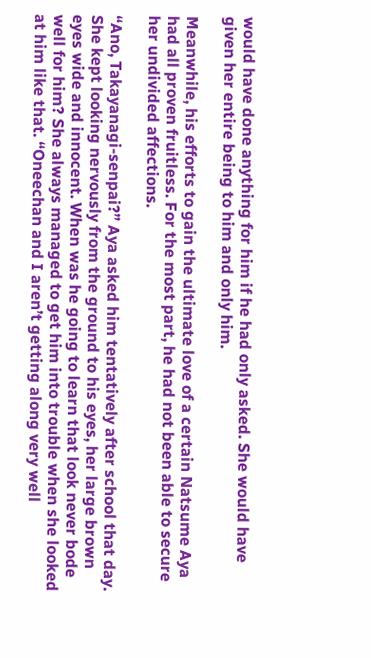would have done anything for him if he had only asked. She would have given her entire being to him and only him.

Meanwhile, his efforts to gain the ultimate love of a certain Natsume Aya had all proven fruitless. For the most part, he had not been able to secure her undivided affections.

“Ano, Takayanagi-senpai?” Aya asked him tentatively after school that day. She kept looking nervously from the ground to his eyes, her large brown eyes wide and innocent. When was he going to learn that look never bode well for him? She always managed to get him into trouble when she looked at him like that. “Oneechan and I aren’t getting along very well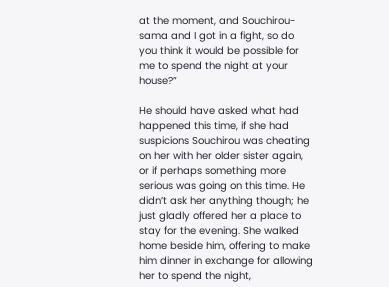at the moment, and Souchirou-sama and I got in a fight, so do you think it would be possible for me to spend the night at your house?”

He should have asked what had happened this time, if she had suspicions Souchirou was cheating on her with her older sister again, or if perhaps something more serious was going on this time. He didn’t ask her anything though; he just gladly offered her a place to stay for the evening. She walked home beside him, offering to make him dinner in exchange for allowing her to spend the night,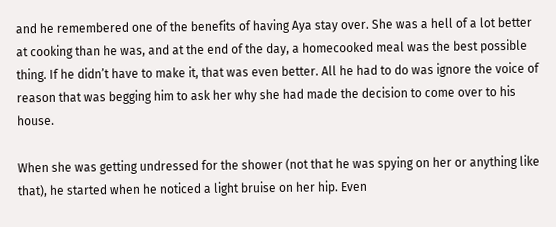and he remembered one of the benefits of having Aya stay over. She was a hell of a lot better at cooking than he was, and at the end of the day, a homecooked meal was the best possible thing. If he didn’t have to make it, that was even better. All he had to do was ignore the voice of reason that was begging him to ask her why she had made the decision to come over to his house.

When she was getting undressed for the shower (not that he was spying on her or anything like that), he started when he noticed a light bruise on her hip. Even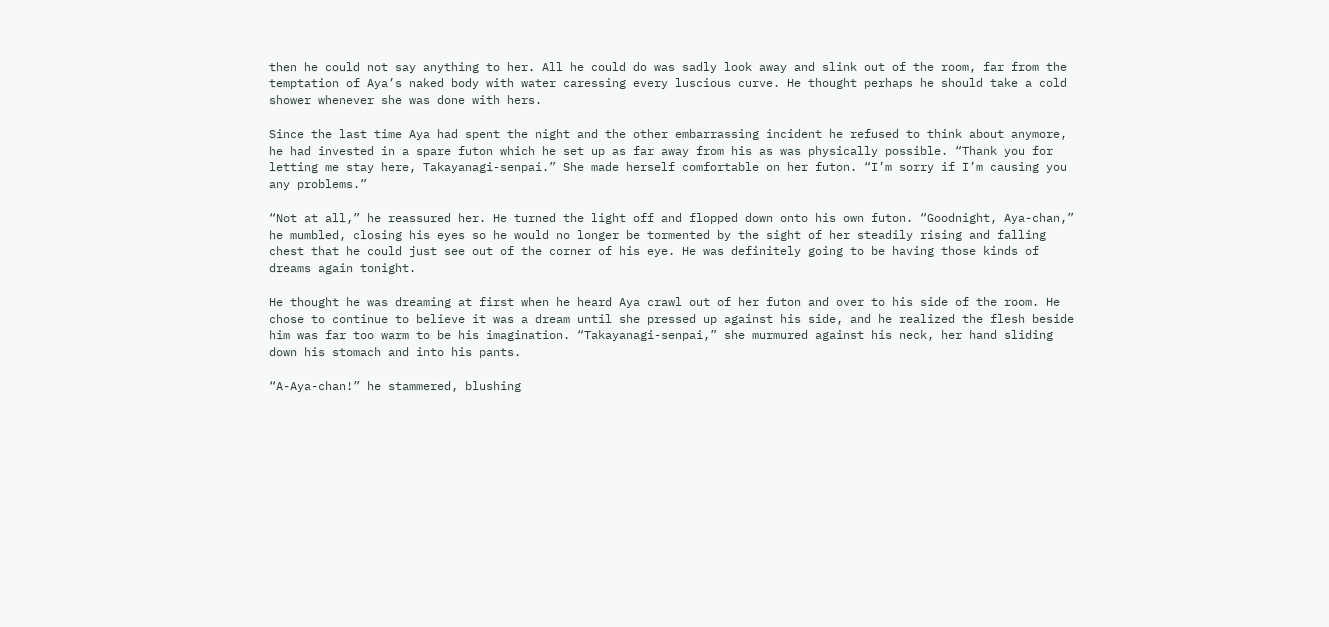then he could not say anything to her. All he could do was sadly look away and slink out of the room, far from the temptation of Aya’s naked body with water caressing every luscious curve. He thought perhaps he should take a cold shower whenever she was done with hers.

Since the last time Aya had spent the night and the other embarrassing incident he refused to think about anymore, he had invested in a spare futon which he set up as far away from his as was physically possible. “Thank you for letting me stay here, Takayanagi-senpai.” She made herself comfortable on her futon. “I’m sorry if I’m causing you any problems.”

“Not at all,” he reassured her. He turned the light off and flopped down onto his own futon. “Goodnight, Aya-chan,” he mumbled, closing his eyes so he would no longer be tormented by the sight of her steadily rising and falling chest that he could just see out of the corner of his eye. He was definitely going to be having those kinds of dreams again tonight.

He thought he was dreaming at first when he heard Aya crawl out of her futon and over to his side of the room. He chose to continue to believe it was a dream until she pressed up against his side, and he realized the flesh beside him was far too warm to be his imagination. “Takayanagi-senpai,” she murmured against his neck, her hand sliding down his stomach and into his pants.

“A-Aya-chan!” he stammered, blushing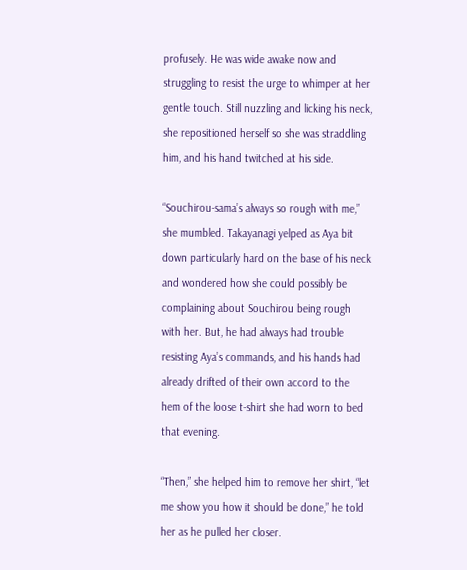profusely. He was wide awake now and struggling to resist the urge to whimper at her gentle touch. Still nuzzling and licking his neck, she repositioned herself so she was straddling him, and his hand twitched at his side.

“Souchirou-sama’s always so rough with me,” she mumbled. Takayanagi yelped as Aya bit down particularly hard on the base of his neck and wondered how she could possibly be complaining about Souchirou being rough with her. But, he had always had trouble resisting Aya’s commands, and his hands had already drifted of their own accord to the hem of the loose t-shirt she had worn to bed that evening.

“Then,” she helped him to remove her shirt, “let me show you how it should be done,” he told her as he pulled her closer.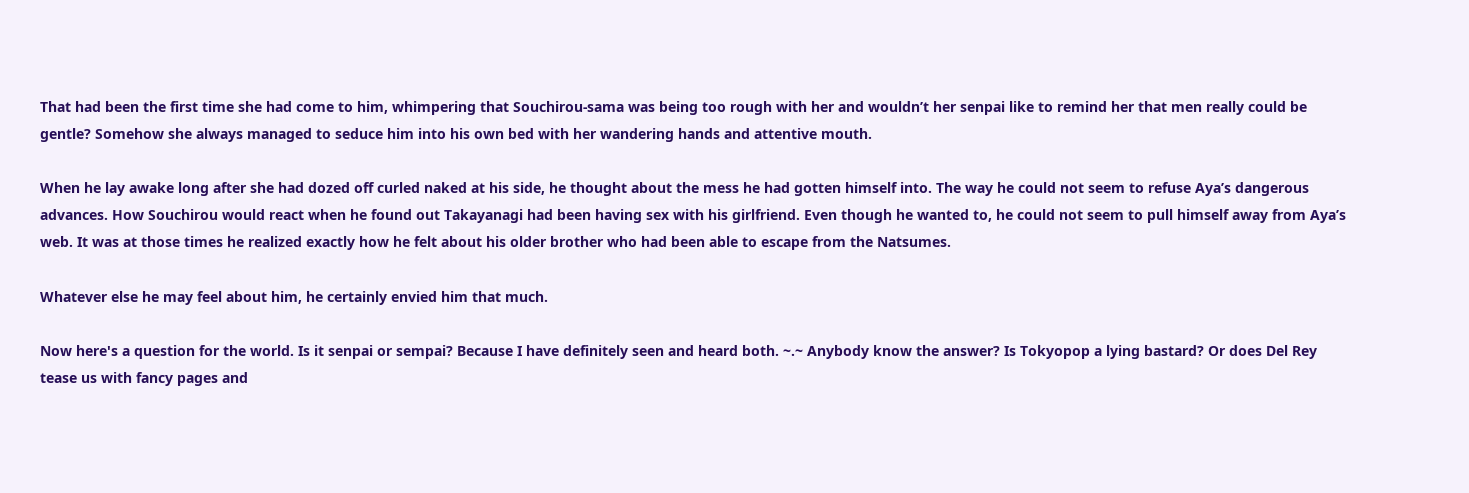That had been the first time she had come to him, whimpering that Souchirou-sama was being too rough with her and wouldn’t her senpai like to remind her that men really could be gentle? Somehow she always managed to seduce him into his own bed with her wandering hands and attentive mouth.

When he lay awake long after she had dozed off curled naked at his side, he thought about the mess he had gotten himself into. The way he could not seem to refuse Aya’s dangerous advances. How Souchirou would react when he found out Takayanagi had been having sex with his girlfriend. Even though he wanted to, he could not seem to pull himself away from Aya’s web. It was at those times he realized exactly how he felt about his older brother who had been able to escape from the Natsumes.

Whatever else he may feel about him, he certainly envied him that much.

Now here's a question for the world. Is it senpai or sempai? Because I have definitely seen and heard both. ~.~ Anybody know the answer? Is Tokyopop a lying bastard? Or does Del Rey tease us with fancy pages and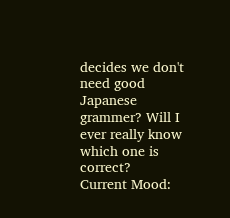decides we don't need good Japanese grammer? Will I ever really know which one is correct?
Current Mood: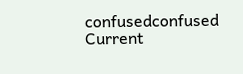confusedconfused
Current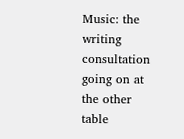Music: the writing consultation going on at the other table